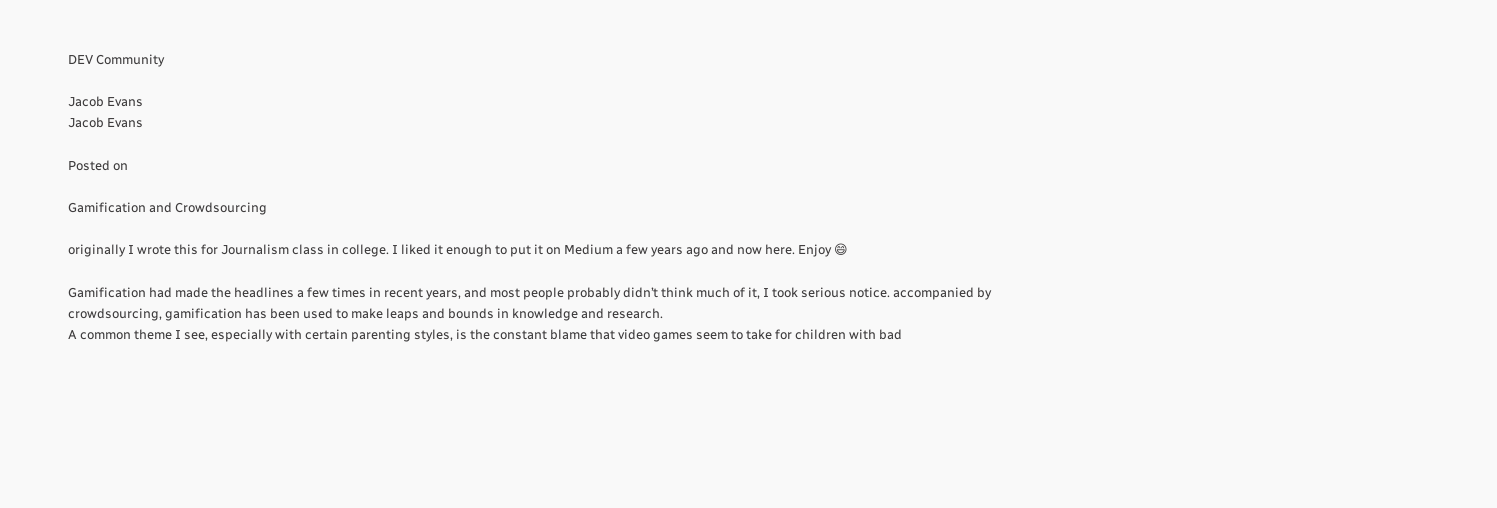DEV Community

Jacob Evans
Jacob Evans

Posted on

Gamification and Crowdsourcing

originally I wrote this for Journalism class in college. I liked it enough to put it on Medium a few years ago and now here. Enjoy 😄

Gamification had made the headlines a few times in recent years, and most people probably didn’t think much of it, I took serious notice. accompanied by crowdsourcing, gamification has been used to make leaps and bounds in knowledge and research.
A common theme I see, especially with certain parenting styles, is the constant blame that video games seem to take for children with bad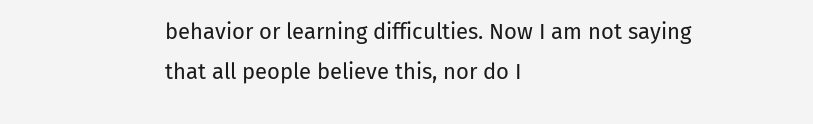behavior or learning difficulties. Now I am not saying that all people believe this, nor do I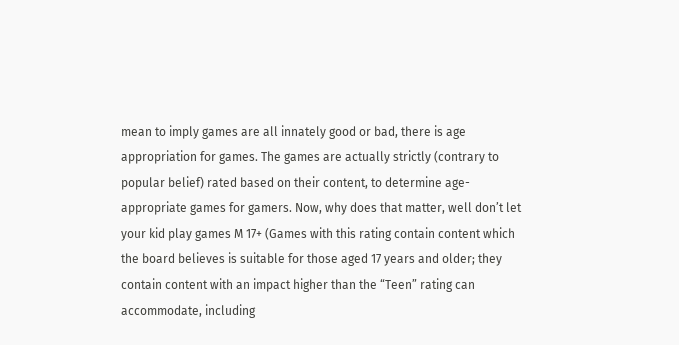mean to imply games are all innately good or bad, there is age appropriation for games. The games are actually strictly (contrary to popular belief) rated based on their content, to determine age-appropriate games for gamers. Now, why does that matter, well don’t let your kid play games M 17+ (Games with this rating contain content which the board believes is suitable for those aged 17 years and older; they contain content with an impact higher than the “Teen” rating can accommodate, including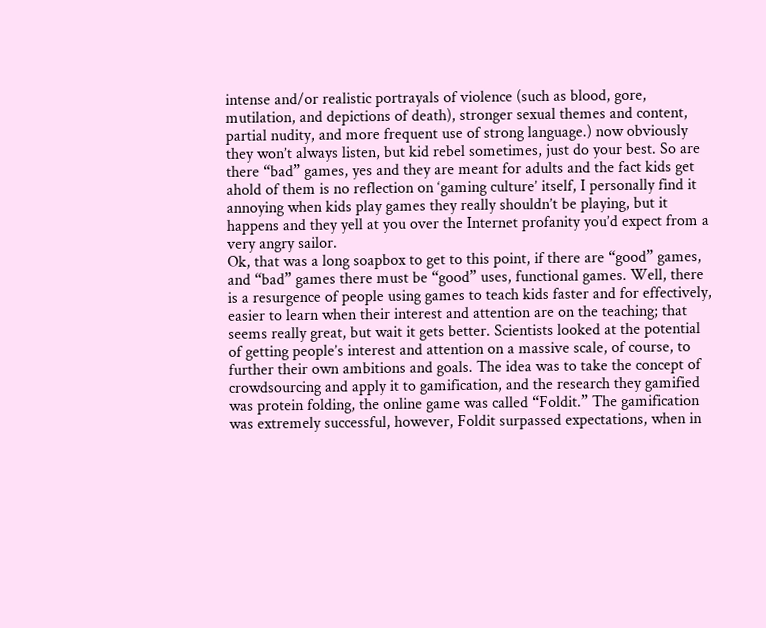intense and/or realistic portrayals of violence (such as blood, gore, mutilation, and depictions of death), stronger sexual themes and content, partial nudity, and more frequent use of strong language.) now obviously they won’t always listen, but kid rebel sometimes, just do your best. So are there “bad” games, yes and they are meant for adults and the fact kids get ahold of them is no reflection on ‘gaming culture’ itself, I personally find it annoying when kids play games they really shouldn’t be playing, but it happens and they yell at you over the Internet profanity you’d expect from a very angry sailor.
Ok, that was a long soapbox to get to this point, if there are “good” games, and “bad” games there must be “good” uses, functional games. Well, there is a resurgence of people using games to teach kids faster and for effectively, easier to learn when their interest and attention are on the teaching; that seems really great, but wait it gets better. Scientists looked at the potential of getting people’s interest and attention on a massive scale, of course, to further their own ambitions and goals. The idea was to take the concept of crowdsourcing and apply it to gamification, and the research they gamified was protein folding, the online game was called “Foldit.” The gamification was extremely successful, however, Foldit surpassed expectations, when in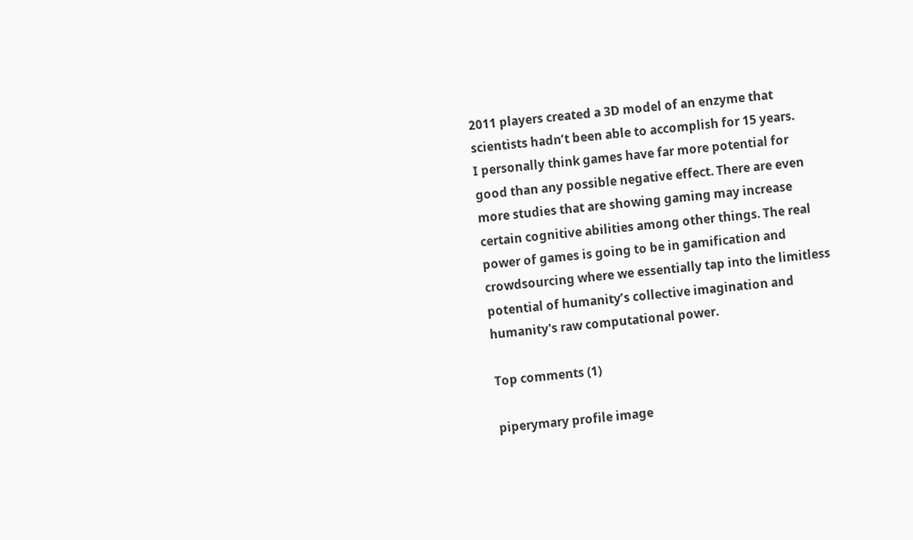2011 players created a 3D model of an enzyme that scientists hadn’t been able to accomplish for 15 years.
I personally think games have far more potential for good than any possible negative effect. There are even more studies that are showing gaming may increase certain cognitive abilities among other things. The real power of games is going to be in gamification and crowdsourcing where we essentially tap into the limitless potential of humanity’s collective imagination and humanity's raw computational power.

Top comments (1)

piperymary profile image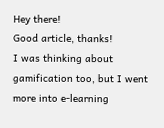Hey there!
Good article, thanks!
I was thinking about gamification too, but I went more into e-learning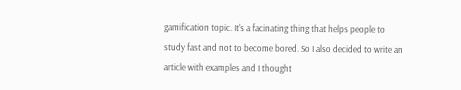gamification topic. It's a facinating thing that helps people to study fast and not to become bored. So I also decided to write an article with examples and I thought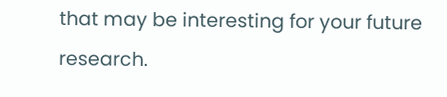that may be interesting for your future research.